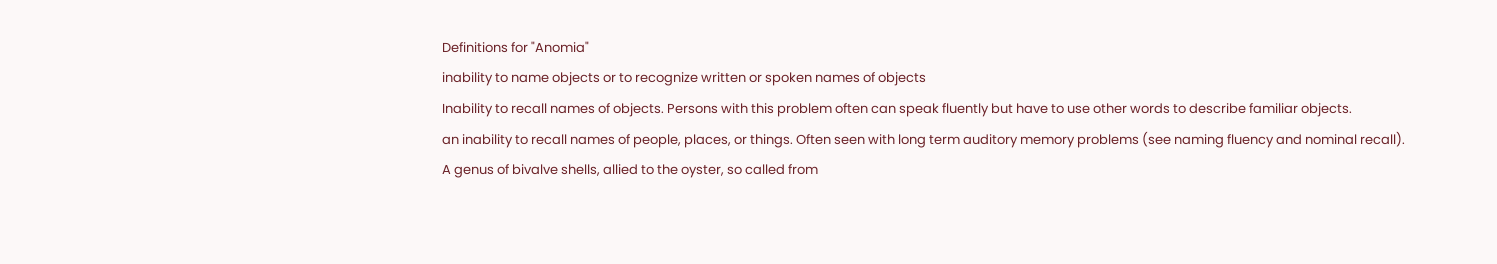Definitions for "Anomia"
inability to name objects or to recognize written or spoken names of objects
Inability to recall names of objects. Persons with this problem often can speak fluently but have to use other words to describe familiar objects.
an inability to recall names of people, places, or things. Often seen with long term auditory memory problems (see naming fluency and nominal recall).
A genus of bivalve shells, allied to the oyster, so called from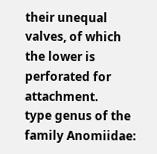their unequal valves, of which the lower is perforated for attachment.
type genus of the family Anomiidae: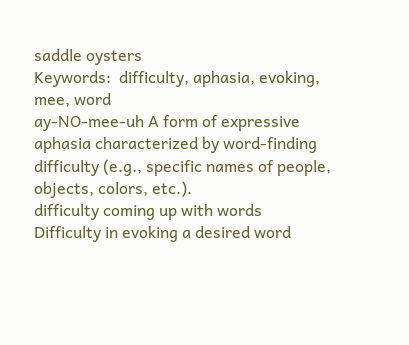saddle oysters
Keywords:  difficulty, aphasia, evoking, mee, word
ay-NO-mee-uh A form of expressive aphasia characterized by word-finding difficulty (e.g., specific names of people, objects, colors, etc.).
difficulty coming up with words
Difficulty in evoking a desired word